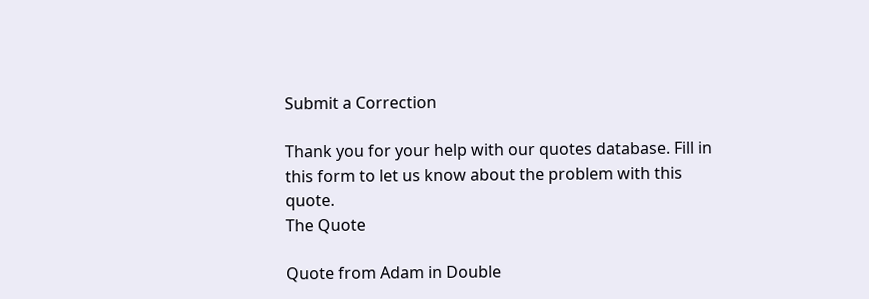Submit a Correction

Thank you for your help with our quotes database. Fill in this form to let us know about the problem with this quote.
The Quote

Quote from Adam in Double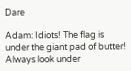Dare

Adam: Idiots! The flag is under the giant pad of butter! Always look under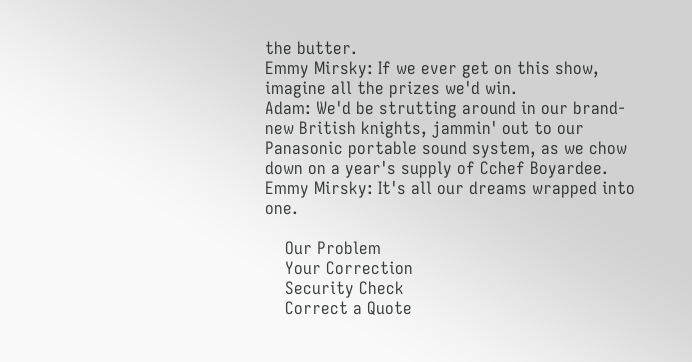the butter.
Emmy Mirsky: If we ever get on this show, imagine all the prizes we'd win.
Adam: We'd be strutting around in our brand-new British knights, jammin' out to our Panasonic portable sound system, as we chow down on a year's supply of Cchef Boyardee.
Emmy Mirsky: It's all our dreams wrapped into one.

    Our Problem
    Your Correction
    Security Check
    Correct a Quote